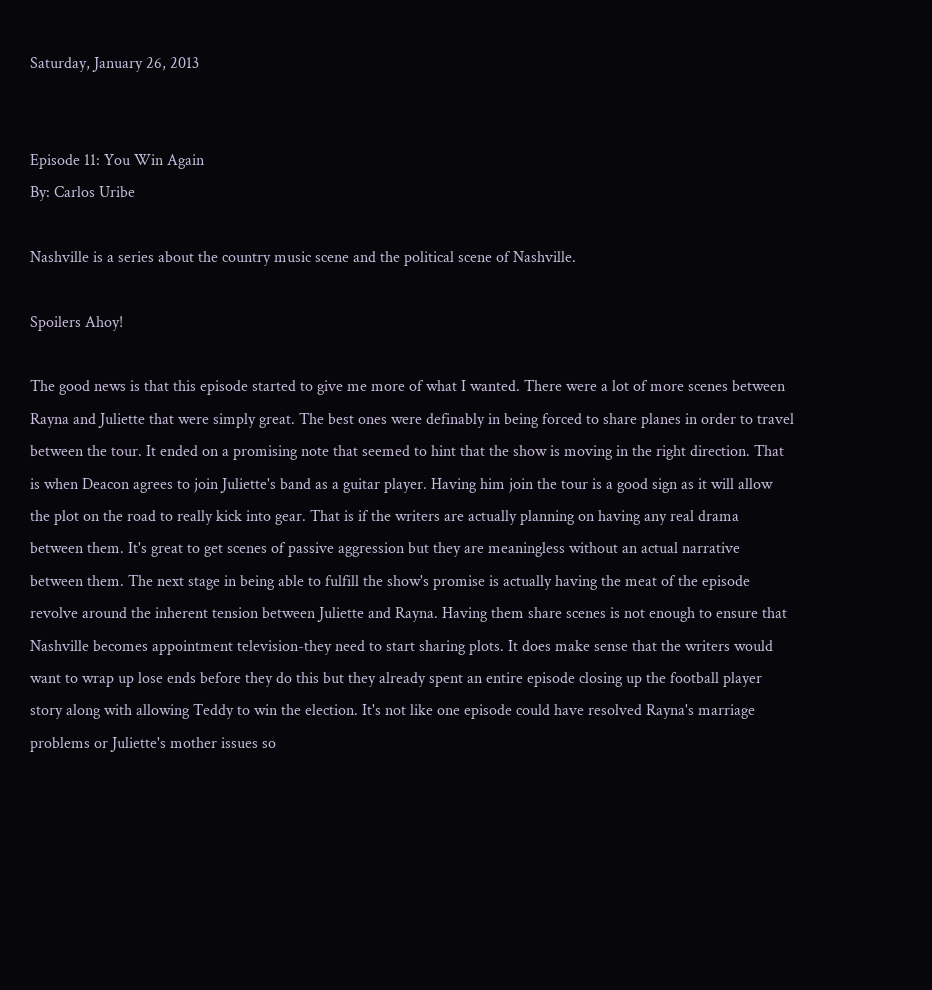Saturday, January 26, 2013


Episode 11: You Win Again
By: Carlos Uribe

Nashville is a series about the country music scene and the political scene of Nashville.

Spoilers Ahoy!

The good news is that this episode started to give me more of what I wanted. There were a lot of more scenes between Rayna and Juliette that were simply great. The best ones were definably in being forced to share planes in order to travel between the tour. It ended on a promising note that seemed to hint that the show is moving in the right direction. That is when Deacon agrees to join Juliette's band as a guitar player. Having him join the tour is a good sign as it will allow the plot on the road to really kick into gear. That is if the writers are actually planning on having any real drama between them. It's great to get scenes of passive aggression but they are meaningless without an actual narrative between them. The next stage in being able to fulfill the show's promise is actually having the meat of the episode revolve around the inherent tension between Juliette and Rayna. Having them share scenes is not enough to ensure that Nashville becomes appointment television-they need to start sharing plots. It does make sense that the writers would want to wrap up lose ends before they do this but they already spent an entire episode closing up the football player story along with allowing Teddy to win the election. It's not like one episode could have resolved Rayna's marriage problems or Juliette's mother issues so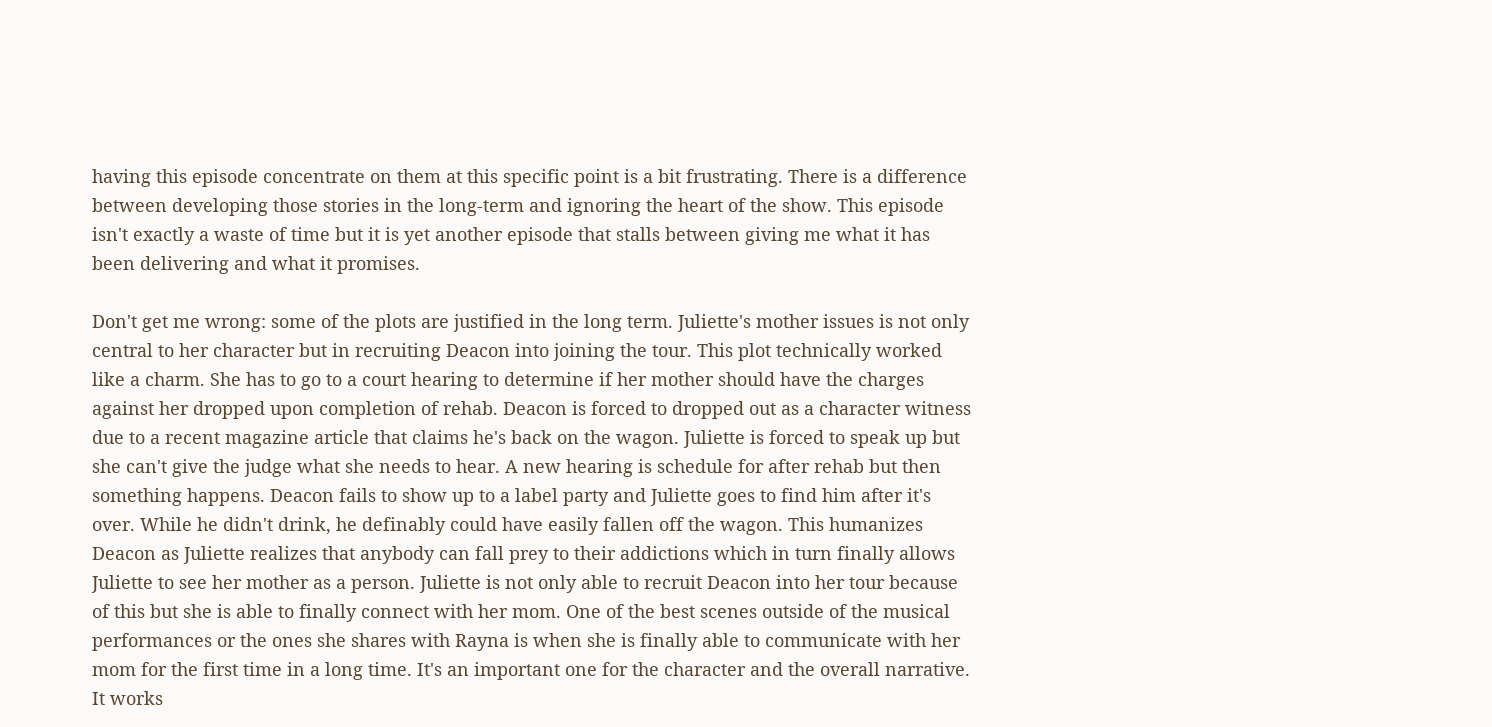having this episode concentrate on them at this specific point is a bit frustrating. There is a difference between developing those stories in the long-term and ignoring the heart of the show. This episode isn't exactly a waste of time but it is yet another episode that stalls between giving me what it has been delivering and what it promises.

Don't get me wrong: some of the plots are justified in the long term. Juliette's mother issues is not only central to her character but in recruiting Deacon into joining the tour. This plot technically worked like a charm. She has to go to a court hearing to determine if her mother should have the charges against her dropped upon completion of rehab. Deacon is forced to dropped out as a character witness due to a recent magazine article that claims he's back on the wagon. Juliette is forced to speak up but she can't give the judge what she needs to hear. A new hearing is schedule for after rehab but then something happens. Deacon fails to show up to a label party and Juliette goes to find him after it's over. While he didn't drink, he definably could have easily fallen off the wagon. This humanizes Deacon as Juliette realizes that anybody can fall prey to their addictions which in turn finally allows Juliette to see her mother as a person. Juliette is not only able to recruit Deacon into her tour because of this but she is able to finally connect with her mom. One of the best scenes outside of the musical performances or the ones she shares with Rayna is when she is finally able to communicate with her mom for the first time in a long time. It's an important one for the character and the overall narrative. It works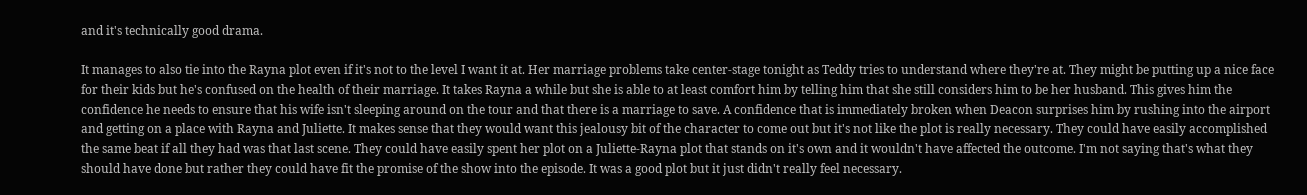and it's technically good drama.

It manages to also tie into the Rayna plot even if it's not to the level I want it at. Her marriage problems take center-stage tonight as Teddy tries to understand where they're at. They might be putting up a nice face for their kids but he's confused on the health of their marriage. It takes Rayna a while but she is able to at least comfort him by telling him that she still considers him to be her husband. This gives him the confidence he needs to ensure that his wife isn't sleeping around on the tour and that there is a marriage to save. A confidence that is immediately broken when Deacon surprises him by rushing into the airport and getting on a place with Rayna and Juliette. It makes sense that they would want this jealousy bit of the character to come out but it's not like the plot is really necessary. They could have easily accomplished the same beat if all they had was that last scene. They could have easily spent her plot on a Juliette-Rayna plot that stands on it's own and it wouldn't have affected the outcome. I'm not saying that's what they should have done but rather they could have fit the promise of the show into the episode. It was a good plot but it just didn't really feel necessary.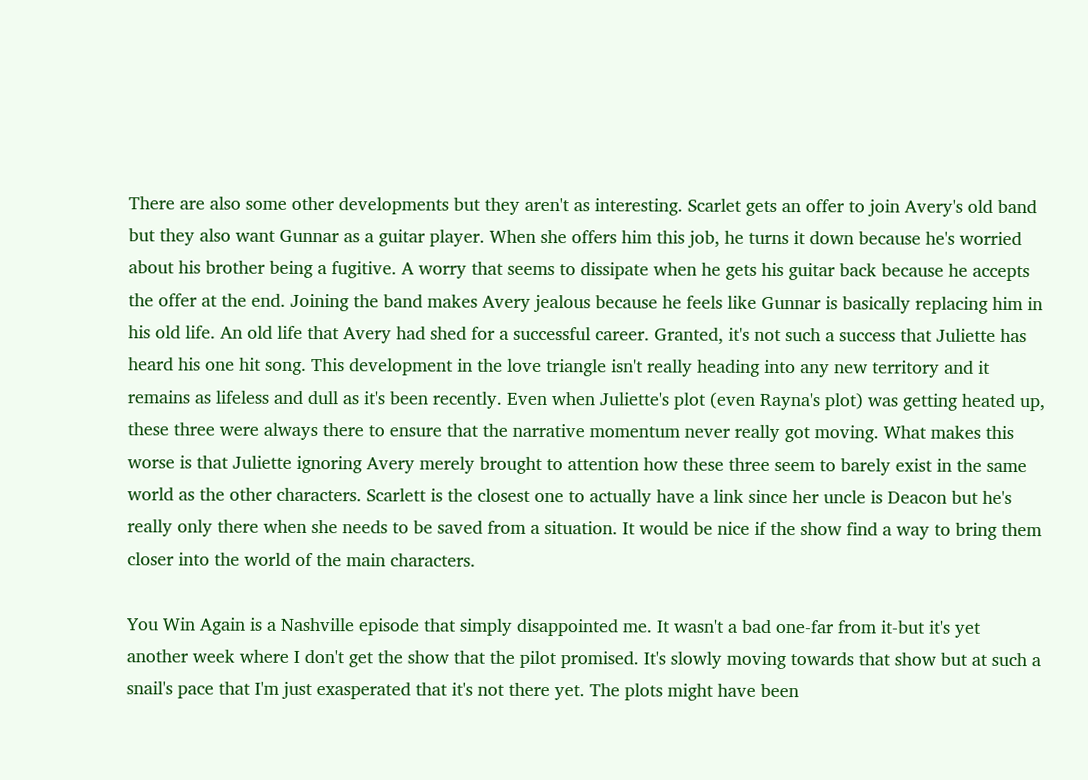There are also some other developments but they aren't as interesting. Scarlet gets an offer to join Avery's old band but they also want Gunnar as a guitar player. When she offers him this job, he turns it down because he's worried about his brother being a fugitive. A worry that seems to dissipate when he gets his guitar back because he accepts the offer at the end. Joining the band makes Avery jealous because he feels like Gunnar is basically replacing him in his old life. An old life that Avery had shed for a successful career. Granted, it's not such a success that Juliette has heard his one hit song. This development in the love triangle isn't really heading into any new territory and it remains as lifeless and dull as it's been recently. Even when Juliette's plot (even Rayna's plot) was getting heated up, these three were always there to ensure that the narrative momentum never really got moving. What makes this worse is that Juliette ignoring Avery merely brought to attention how these three seem to barely exist in the same world as the other characters. Scarlett is the closest one to actually have a link since her uncle is Deacon but he's really only there when she needs to be saved from a situation. It would be nice if the show find a way to bring them closer into the world of the main characters.

You Win Again is a Nashville episode that simply disappointed me. It wasn't a bad one-far from it-but it's yet another week where I don't get the show that the pilot promised. It's slowly moving towards that show but at such a snail's pace that I'm just exasperated that it's not there yet. The plots might have been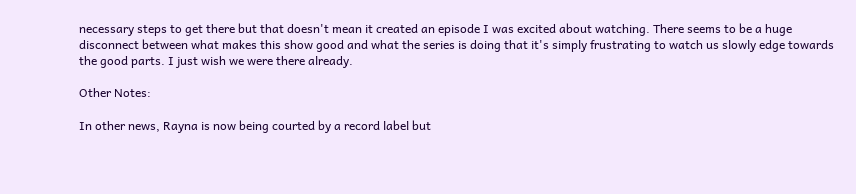necessary steps to get there but that doesn't mean it created an episode I was excited about watching. There seems to be a huge disconnect between what makes this show good and what the series is doing that it's simply frustrating to watch us slowly edge towards the good parts. I just wish we were there already.

Other Notes:

In other news, Rayna is now being courted by a record label but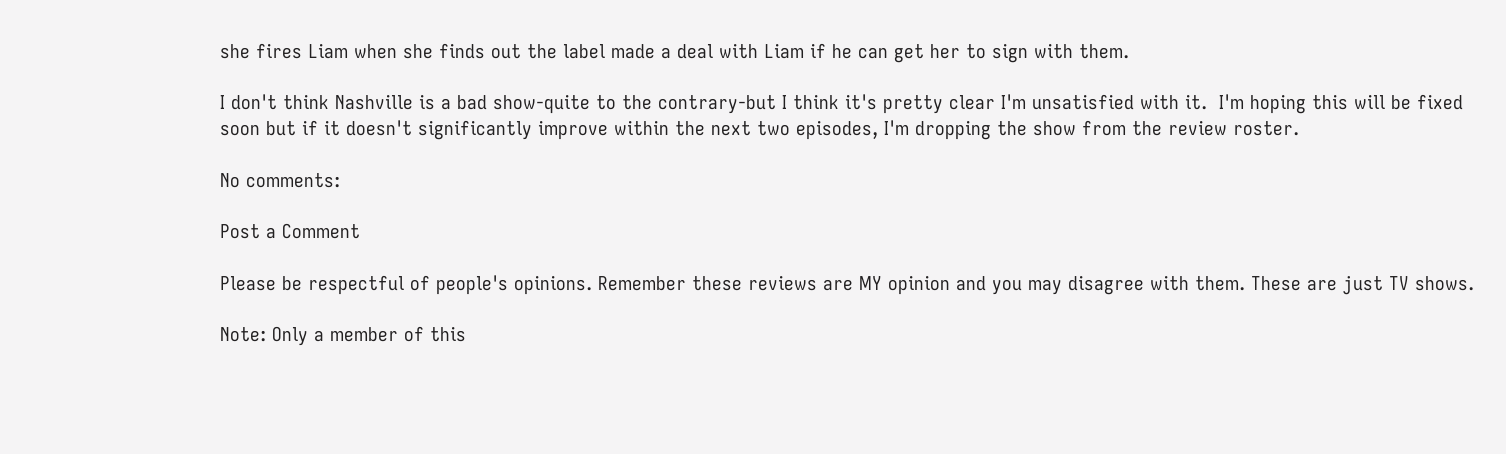she fires Liam when she finds out the label made a deal with Liam if he can get her to sign with them.

I don't think Nashville is a bad show-quite to the contrary-but I think it's pretty clear I'm unsatisfied with it.  I'm hoping this will be fixed soon but if it doesn't significantly improve within the next two episodes, I'm dropping the show from the review roster.

No comments:

Post a Comment

Please be respectful of people's opinions. Remember these reviews are MY opinion and you may disagree with them. These are just TV shows.

Note: Only a member of this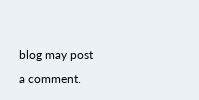blog may post a comment.